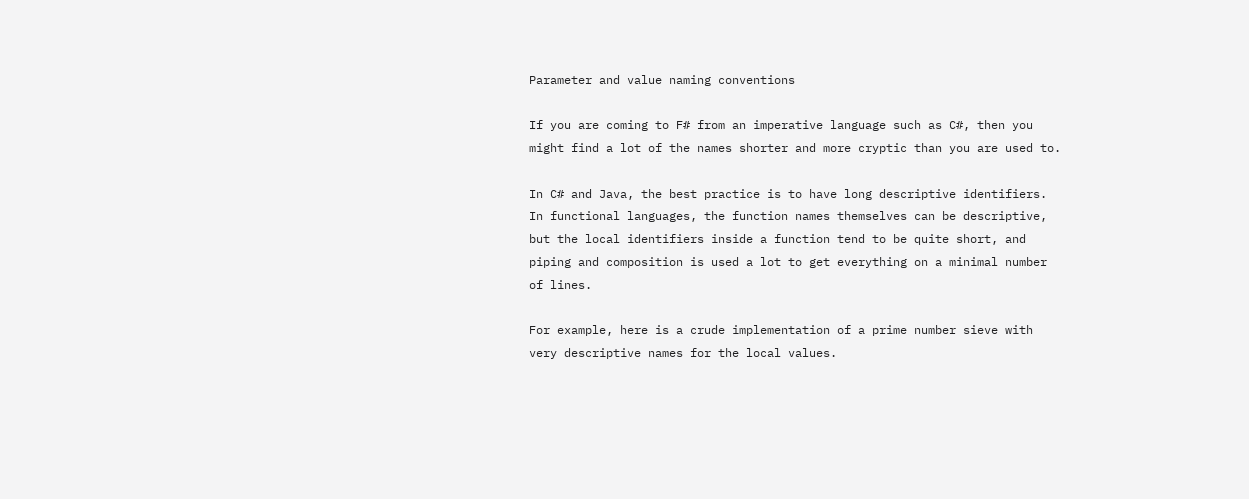Parameter and value naming conventions

If you are coming to F# from an imperative language such as C#, then you might find a lot of the names shorter and more cryptic than you are used to.

In C# and Java, the best practice is to have long descriptive identifiers. In functional languages, the function names themselves can be descriptive, but the local identifiers inside a function tend to be quite short, and piping and composition is used a lot to get everything on a minimal number of lines.

For example, here is a crude implementation of a prime number sieve with very descriptive names for the local values.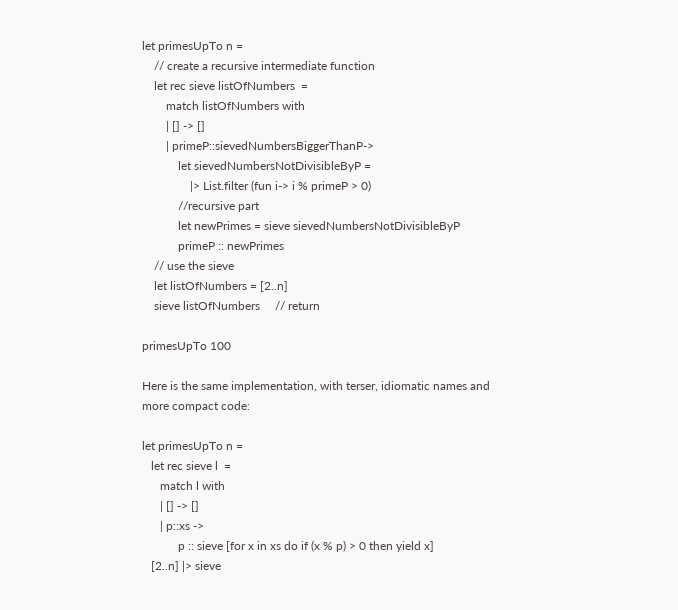let primesUpTo n =
    // create a recursive intermediate function
    let rec sieve listOfNumbers  =
        match listOfNumbers with
        | [] -> []
        | primeP::sievedNumbersBiggerThanP->
            let sievedNumbersNotDivisibleByP =
                |> List.filter (fun i-> i % primeP > 0)
            //recursive part
            let newPrimes = sieve sievedNumbersNotDivisibleByP
            primeP :: newPrimes
    // use the sieve
    let listOfNumbers = [2..n]
    sieve listOfNumbers     // return

primesUpTo 100

Here is the same implementation, with terser, idiomatic names and more compact code:

let primesUpTo n =
   let rec sieve l  =
      match l with
      | [] -> []
      | p::xs ->
            p :: sieve [for x in xs do if (x % p) > 0 then yield x]
   [2..n] |> sieve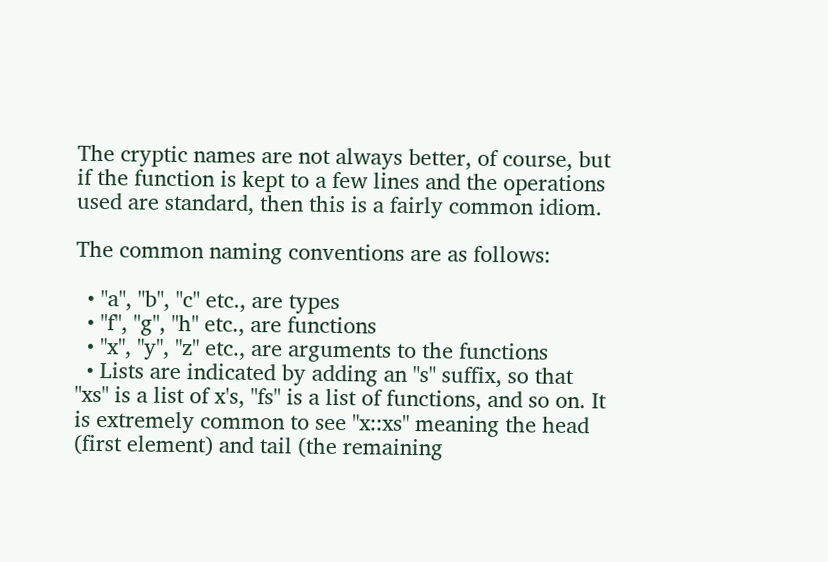The cryptic names are not always better, of course, but if the function is kept to a few lines and the operations used are standard, then this is a fairly common idiom.

The common naming conventions are as follows:

  • "a", "b", "c" etc., are types
  • "f", "g", "h" etc., are functions
  • "x", "y", "z" etc., are arguments to the functions
  • Lists are indicated by adding an "s" suffix, so that "xs" is a list of x's, "fs" is a list of functions, and so on. It is extremely common to see "x::xs" meaning the head (first element) and tail (the remaining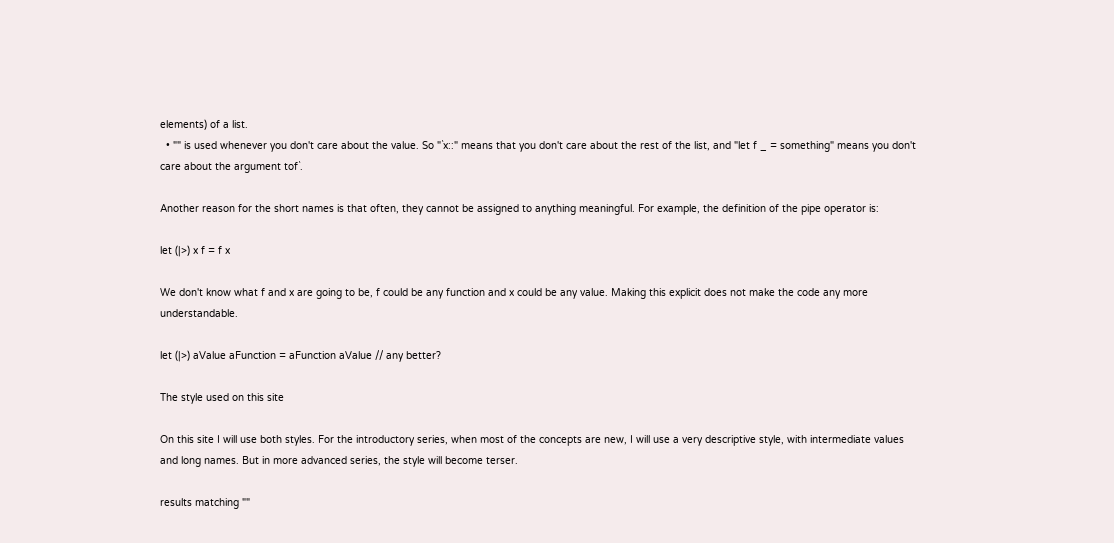elements) of a list.
  • "" is used whenever you don't care about the value. So "`x::" means that you don't care about the rest of the list, and "let f _ = something" means you don't care about the argument tof`.

Another reason for the short names is that often, they cannot be assigned to anything meaningful. For example, the definition of the pipe operator is:

let (|>) x f = f x

We don't know what f and x are going to be, f could be any function and x could be any value. Making this explicit does not make the code any more understandable.

let (|>) aValue aFunction = aFunction aValue // any better?

The style used on this site

On this site I will use both styles. For the introductory series, when most of the concepts are new, I will use a very descriptive style, with intermediate values and long names. But in more advanced series, the style will become terser.

results matching ""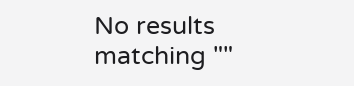No results matching ""